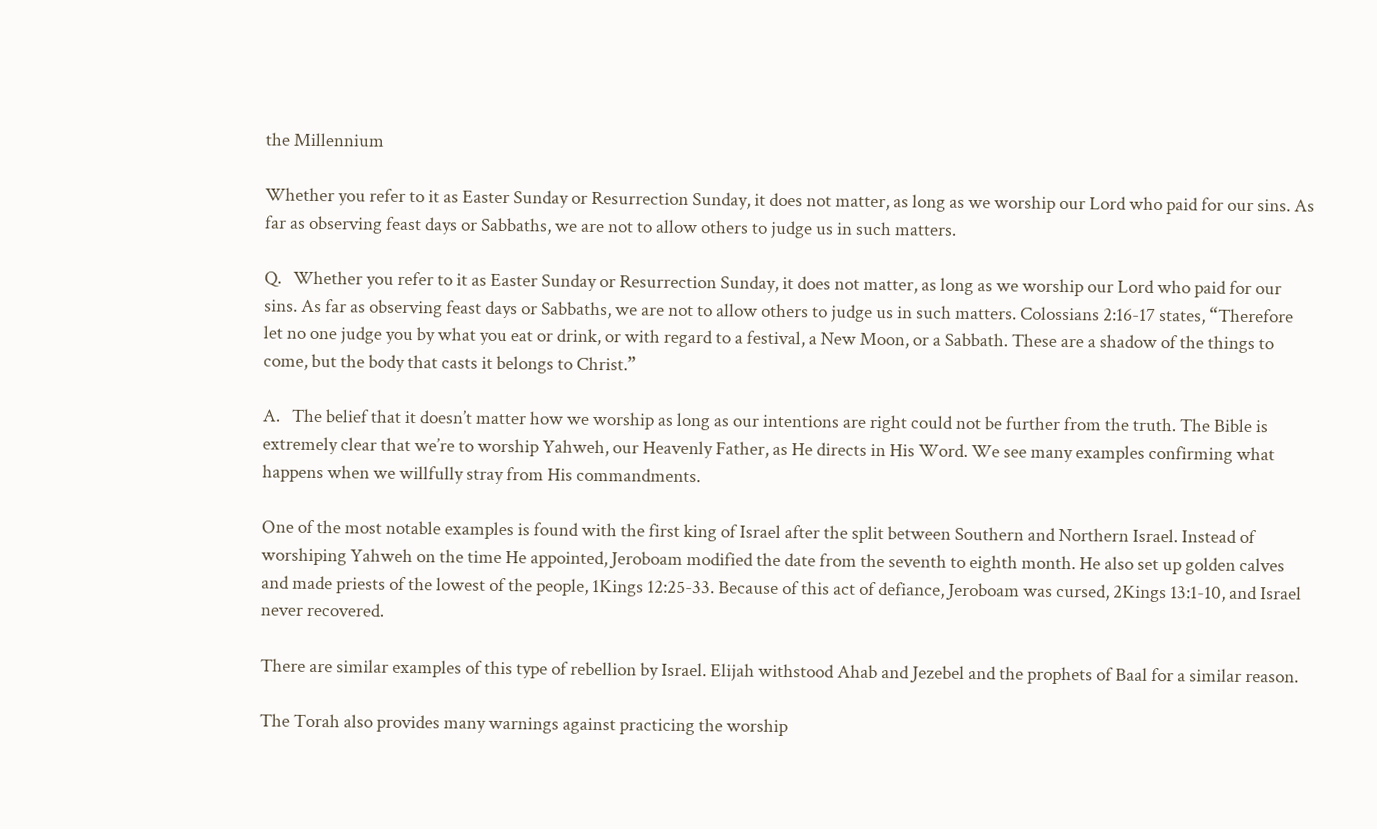the Millennium

Whether you refer to it as Easter Sunday or Resurrection Sunday, it does not matter, as long as we worship our Lord who paid for our sins. As far as observing feast days or Sabbaths, we are not to allow others to judge us in such matters.

Q.   Whether you refer to it as Easter Sunday or Resurrection Sunday, it does not matter, as long as we worship our Lord who paid for our sins. As far as observing feast days or Sabbaths, we are not to allow others to judge us in such matters. Colossians 2:16-17 states, “Therefore let no one judge you by what you eat or drink, or with regard to a festival, a New Moon, or a Sabbath. These are a shadow of the things to come, but the body that casts it belongs to Christ.”

A.   The belief that it doesn’t matter how we worship as long as our intentions are right could not be further from the truth. The Bible is extremely clear that we’re to worship Yahweh, our Heavenly Father, as He directs in His Word. We see many examples confirming what happens when we willfully stray from His commandments.

One of the most notable examples is found with the first king of Israel after the split between Southern and Northern Israel. Instead of worshiping Yahweh on the time He appointed, Jeroboam modified the date from the seventh to eighth month. He also set up golden calves and made priests of the lowest of the people, 1Kings 12:25-33. Because of this act of defiance, Jeroboam was cursed, 2Kings 13:1-10, and Israel never recovered.

There are similar examples of this type of rebellion by Israel. Elijah withstood Ahab and Jezebel and the prophets of Baal for a similar reason.

The Torah also provides many warnings against practicing the worship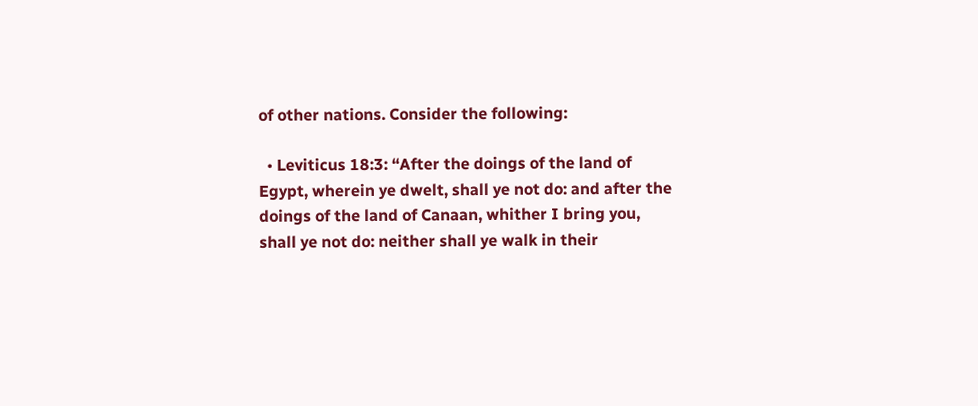of other nations. Consider the following:

  • Leviticus 18:3: “After the doings of the land of Egypt, wherein ye dwelt, shall ye not do: and after the doings of the land of Canaan, whither I bring you, shall ye not do: neither shall ye walk in their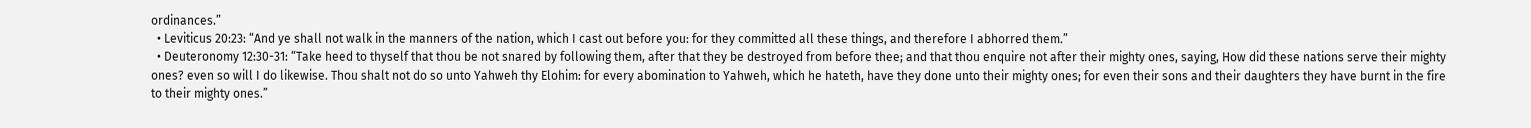ordinances.”
  • Leviticus 20:23: “And ye shall not walk in the manners of the nation, which I cast out before you: for they committed all these things, and therefore I abhorred them.”
  • Deuteronomy 12:30-31: “Take heed to thyself that thou be not snared by following them, after that they be destroyed from before thee; and that thou enquire not after their mighty ones, saying, How did these nations serve their mighty ones? even so will I do likewise. Thou shalt not do so unto Yahweh thy Elohim: for every abomination to Yahweh, which he hateth, have they done unto their mighty ones; for even their sons and their daughters they have burnt in the fire to their mighty ones.”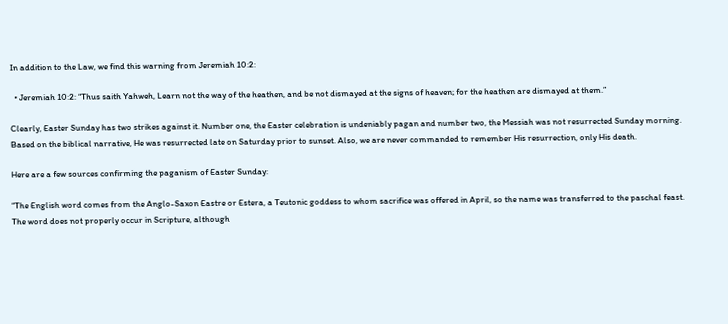In addition to the Law, we find this warning from Jeremiah 10:2:

  • Jeremiah 10:2: “Thus saith Yahweh, Learn not the way of the heathen, and be not dismayed at the signs of heaven; for the heathen are dismayed at them.”

Clearly, Easter Sunday has two strikes against it. Number one, the Easter celebration is undeniably pagan and number two, the Messiah was not resurrected Sunday morning. Based on the biblical narrative, He was resurrected late on Saturday prior to sunset. Also, we are never commanded to remember His resurrection, only His death.

Here are a few sources confirming the paganism of Easter Sunday:

“The English word comes from the Anglo-Saxon Eastre or Estera, a Teutonic goddess to whom sacrifice was offered in April, so the name was transferred to the paschal feast. The word does not properly occur in Scripture, although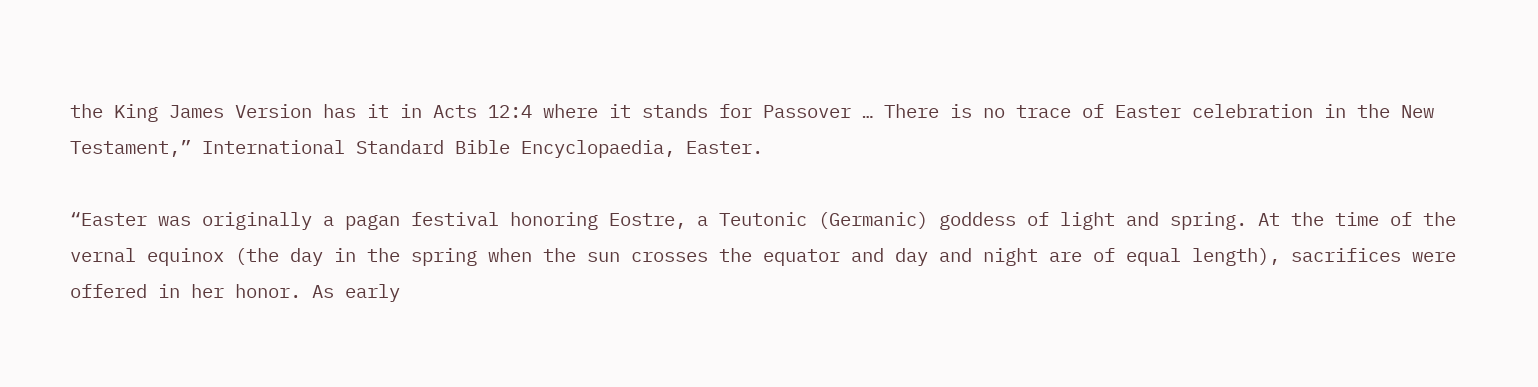the King James Version has it in Acts 12:4 where it stands for Passover … There is no trace of Easter celebration in the New Testament,” International Standard Bible Encyclopaedia, Easter.

“Easter was originally a pagan festival honoring Eostre, a Teutonic (Germanic) goddess of light and spring. At the time of the vernal equinox (the day in the spring when the sun crosses the equator and day and night are of equal length), sacrifices were offered in her honor. As early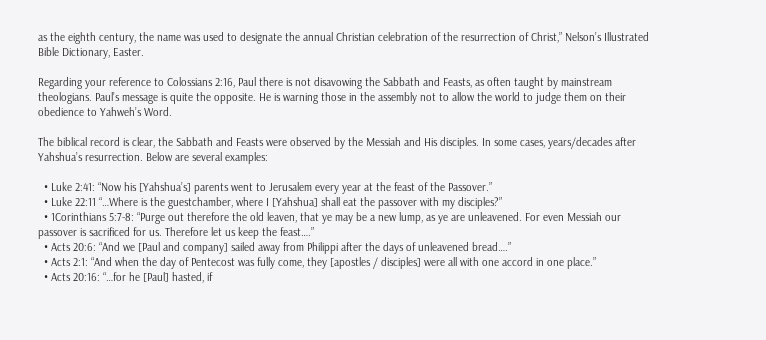as the eighth century, the name was used to designate the annual Christian celebration of the resurrection of Christ,” Nelson’s Illustrated Bible Dictionary, Easter.

Regarding your reference to Colossians 2:16, Paul there is not disavowing the Sabbath and Feasts, as often taught by mainstream theologians. Paul’s message is quite the opposite. He is warning those in the assembly not to allow the world to judge them on their obedience to Yahweh’s Word.

The biblical record is clear, the Sabbath and Feasts were observed by the Messiah and His disciples. In some cases, years/decades after Yahshua’s resurrection. Below are several examples:

  • Luke 2:41: “Now his [Yahshua’s] parents went to Jerusalem every year at the feast of the Passover.”
  • Luke 22:11 “…Where is the guestchamber, where I [Yahshua] shall eat the passover with my disciples?”
  • 1Corinthians 5:7-8: “Purge out therefore the old leaven, that ye may be a new lump, as ye are unleavened. For even Messiah our passover is sacrificed for us. Therefore let us keep the feast….”
  • Acts 20:6: “And we [Paul and company] sailed away from Philippi after the days of unleavened bread….”
  • Acts 2:1: “And when the day of Pentecost was fully come, they [apostles / disciples] were all with one accord in one place.”
  • Acts 20:16: “…for he [Paul] hasted, if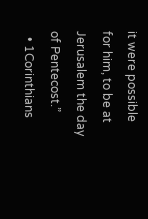it were possible for him, to be at Jerusalem the day of Pentecost.”
  • 1Corinthians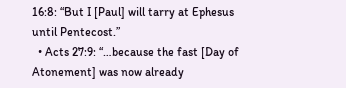16:8: “But I [Paul] will tarry at Ephesus until Pentecost.”
  • Acts 27:9: “…because the fast [Day of Atonement] was now already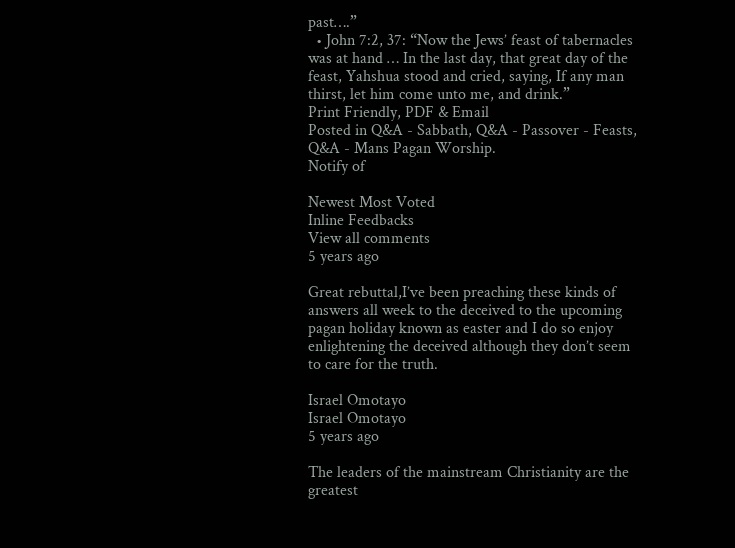past….”
  • John 7:2, 37: “Now the Jews’ feast of tabernacles was at hand … In the last day, that great day of the feast, Yahshua stood and cried, saying, If any man thirst, let him come unto me, and drink.”
Print Friendly, PDF & Email
Posted in Q&A - Sabbath, Q&A - Passover - Feasts, Q&A - Mans Pagan Worship.
Notify of

Newest Most Voted
Inline Feedbacks
View all comments
5 years ago

Great rebuttal,I’ve been preaching these kinds of answers all week to the deceived to the upcoming pagan holiday known as easter and I do so enjoy enlightening the deceived although they don’t seem to care for the truth.

Israel Omotayo
Israel Omotayo
5 years ago

The leaders of the mainstream Christianity are the greatest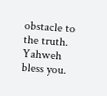obstacle to the truth. Yahweh bless you.